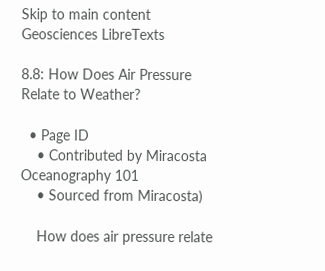Skip to main content
Geosciences LibreTexts

8.8: How Does Air Pressure Relate to Weather?

  • Page ID
    • Contributed by Miracosta Oceanography 101
    • Sourced from Miracosta)

    How does air pressure relate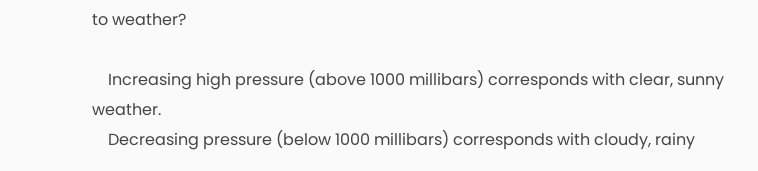to weather?

    Increasing high pressure (above 1000 millibars) corresponds with clear, sunny weather.
    Decreasing pressure (below 1000 millibars) corresponds with cloudy, rainy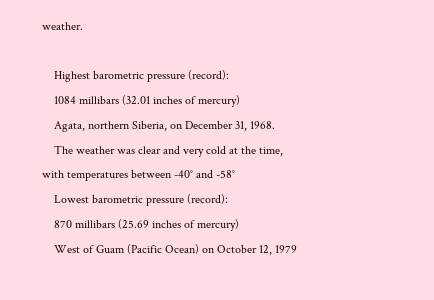weather.

    Highest barometric pressure (record):
    1084 millibars (32.01 inches of mercury)
    Agata, northern Siberia, on December 31, 1968.
    The weather was clear and very cold at the time, with temperatures between -40° and -58°
    Lowest barometric pressure (record):
    870 millibars (25.69 inches of mercury)
    West of Guam (Pacific Ocean) on October 12, 1979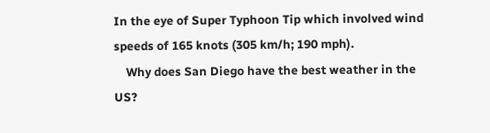In the eye of Super Typhoon Tip which involved wind speeds of 165 knots (305 km/h; 190 mph).
    Why does San Diego have the best weather in the US?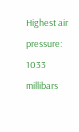Highest air pressure: 1033 millibars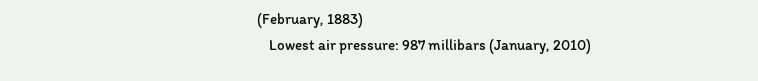(February, 1883)
    Lowest air pressure: 987 millibars (January, 2010)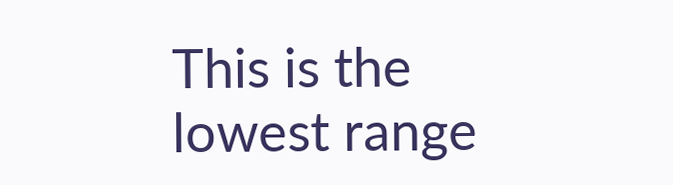This is the lowest range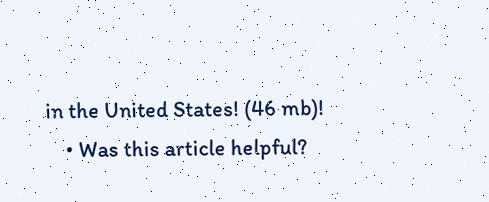in the United States! (46 mb)!
    • Was this article helpful?